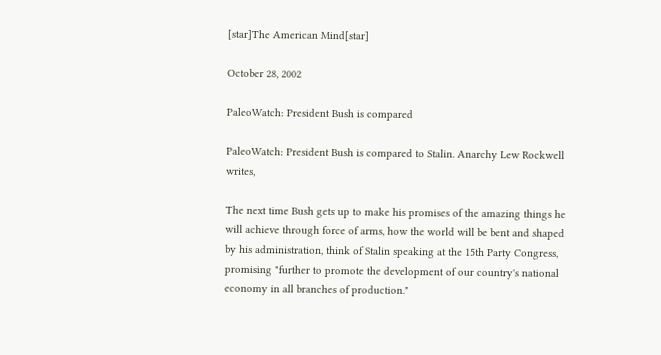[star]The American Mind[star]

October 28, 2002

PaleoWatch: President Bush is compared

PaleoWatch: President Bush is compared to Stalin. Anarchy Lew Rockwell writes,

The next time Bush gets up to make his promises of the amazing things he will achieve through force of arms, how the world will be bent and shaped by his administration, think of Stalin speaking at the 15th Party Congress, promising "further to promote the development of our country's national economy in all branches of production."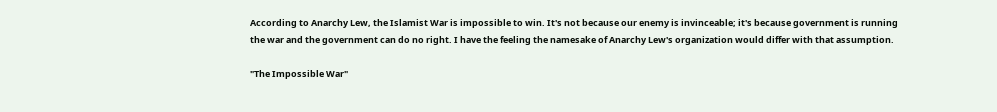According to Anarchy Lew, the Islamist War is impossible to win. It's not because our enemy is invinceable; it's because government is running the war and the government can do no right. I have the feeling the namesake of Anarchy Lew's organization would differ with that assumption.

"The Impossible War"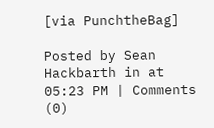[via PunchtheBag]

Posted by Sean Hackbarth in at 05:23 PM | Comments (0)